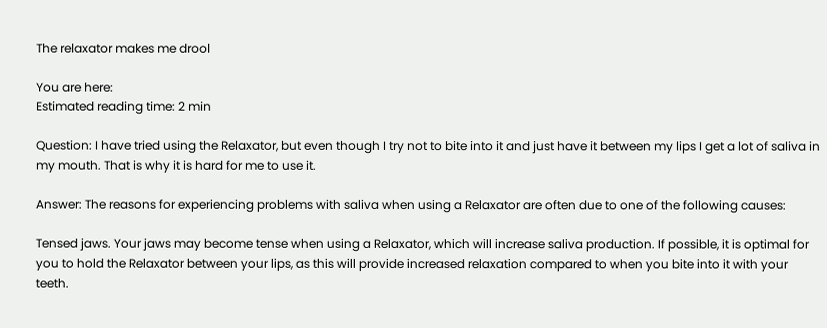The relaxator makes me drool

You are here:
Estimated reading time: 2 min

Question: I have tried using the Relaxator, but even though I try not to bite into it and just have it between my lips I get a lot of saliva in my mouth. That is why it is hard for me to use it.

Answer: The reasons for experiencing problems with saliva when using a Relaxator are often due to one of the following causes:

Tensed jaws. Your jaws may become tense when using a Relaxator, which will increase saliva production. If possible, it is optimal for you to hold the Relaxator between your lips, as this will provide increased relaxation compared to when you bite into it with your teeth.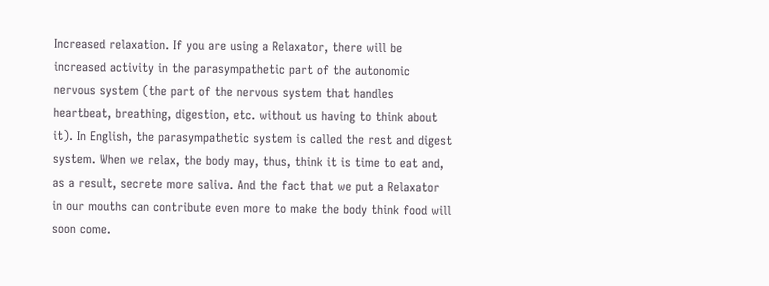Increased relaxation. If you are using a Relaxator, there will be increased activity in the parasympathetic part of the autonomic nervous system (the part of the nervous system that handles heartbeat, breathing, digestion, etc. without us having to think about it). In English, the parasympathetic system is called the rest and digest system. When we relax, the body may, thus, think it is time to eat and, as a result, secrete more saliva. And the fact that we put a Relaxator in our mouths can contribute even more to make the body think food will soon come.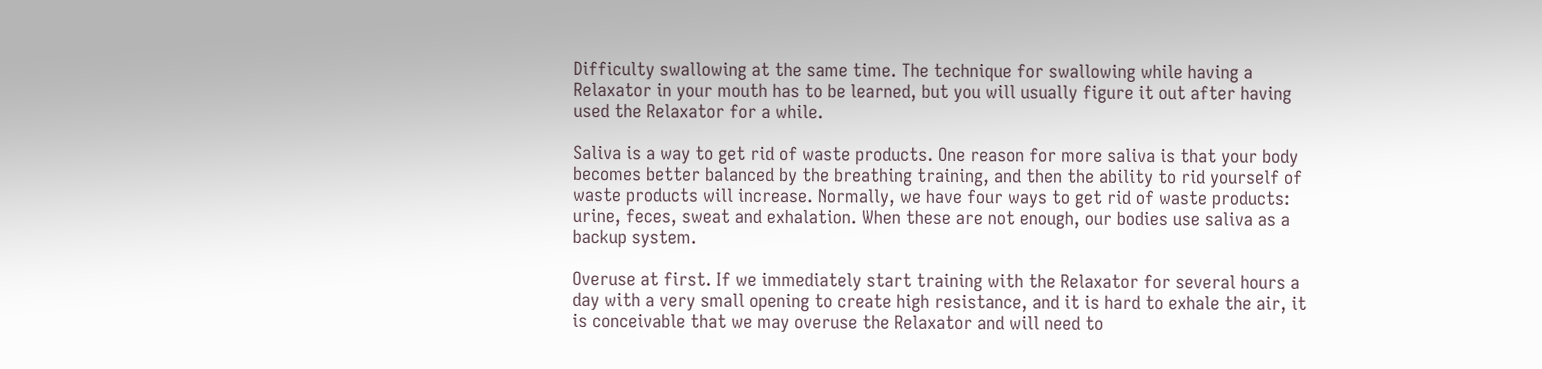Difficulty swallowing at the same time. The technique for swallowing while having a Relaxator in your mouth has to be learned, but you will usually figure it out after having used the Relaxator for a while.

Saliva is a way to get rid of waste products. One reason for more saliva is that your body becomes better balanced by the breathing training, and then the ability to rid yourself of waste products will increase. Normally, we have four ways to get rid of waste products: urine, feces, sweat and exhalation. When these are not enough, our bodies use saliva as a backup system.

Overuse at first. If we immediately start training with the Relaxator for several hours a day with a very small opening to create high resistance, and it is hard to exhale the air, it is conceivable that we may overuse the Relaxator and will need to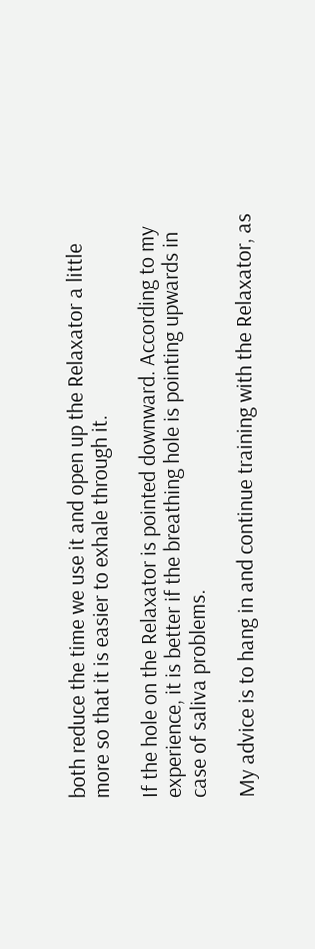both reduce the time we use it and open up the Relaxator a little more so that it is easier to exhale through it.

If the hole on the Relaxator is pointed downward. According to my experience, it is better if the breathing hole is pointing upwards in case of saliva problems.

My advice is to hang in and continue training with the Relaxator, as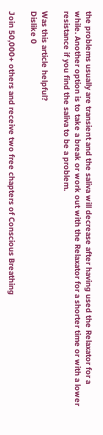the problems usually are transient and the saliva will decrease after having used the Relaxator for a while. Another option is to take a break or work out with the Relaxator for a shorter time or with a lower resistance if you find the saliva to be a problem.

Was this article helpful?
Dislike 0

Join 50,000+ others and receive two free chapters of Conscious Breathing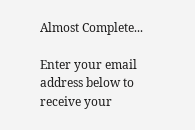Almost Complete...

Enter your email address below to receive your